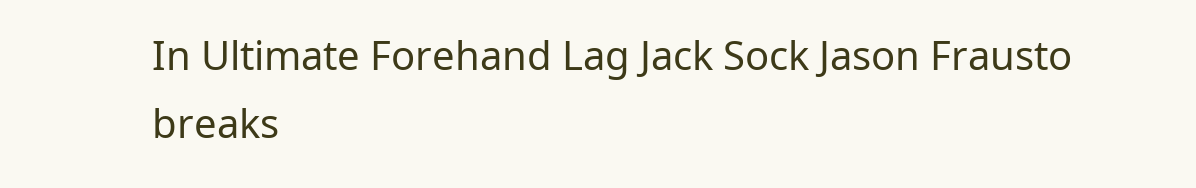In Ultimate Forehand Lag Jack Sock Jason Frausto breaks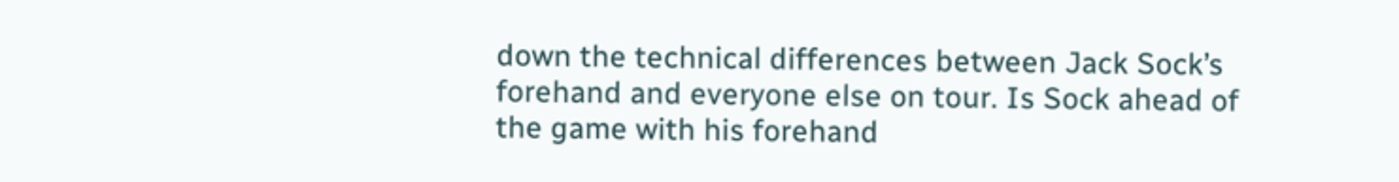down the technical differences between Jack Sock’s forehand and everyone else on tour. Is Sock ahead of the game with his forehand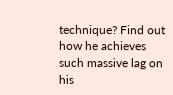technique? Find out how he achieves such massive lag on his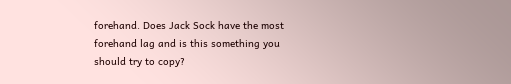forehand. Does Jack Sock have the most forehand lag and is this something you should try to copy?